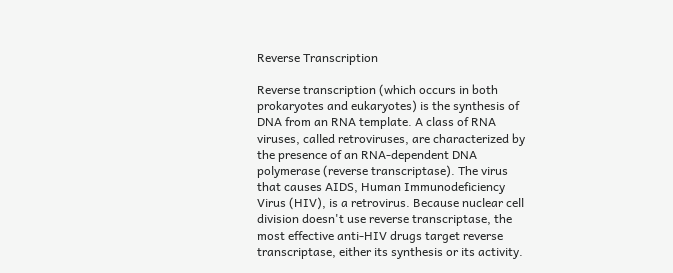Reverse Transcription

Reverse transcription (which occurs in both prokaryotes and eukaryotes) is the synthesis of DNA from an RNA template. A class of RNA viruses, called retroviruses, are characterized by the presence of an RNA‐dependent DNA polymerase (reverse transcriptase). The virus that causes AIDS, Human Immunodeficiency Virus (HIV), is a retrovirus. Because nuclear cell division doesn't use reverse transcriptase, the most effective anti‐HIV drugs target reverse transcriptase, either its synthesis or its activity.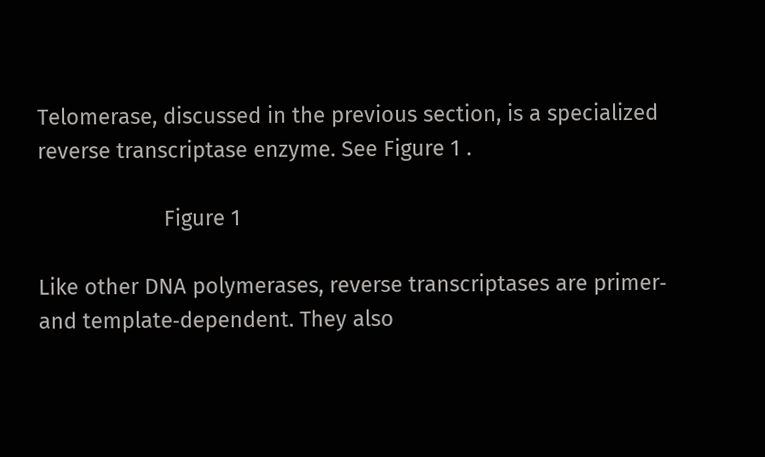Telomerase, discussed in the previous section, is a specialized reverse transcriptase enzyme. See Figure 1 .

                     Figure 1

Like other DNA polymerases, reverse transcriptases are primer‐ and template‐dependent. They also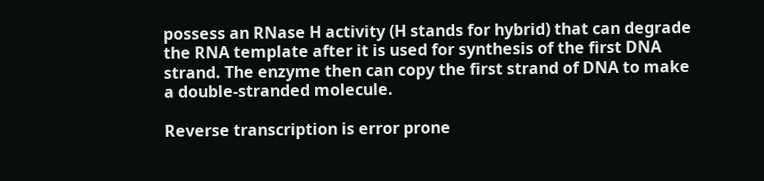possess an RNase H activity (H stands for hybrid) that can degrade the RNA template after it is used for synthesis of the first DNA strand. The enzyme then can copy the first strand of DNA to make a double‐stranded molecule.

Reverse transcription is error prone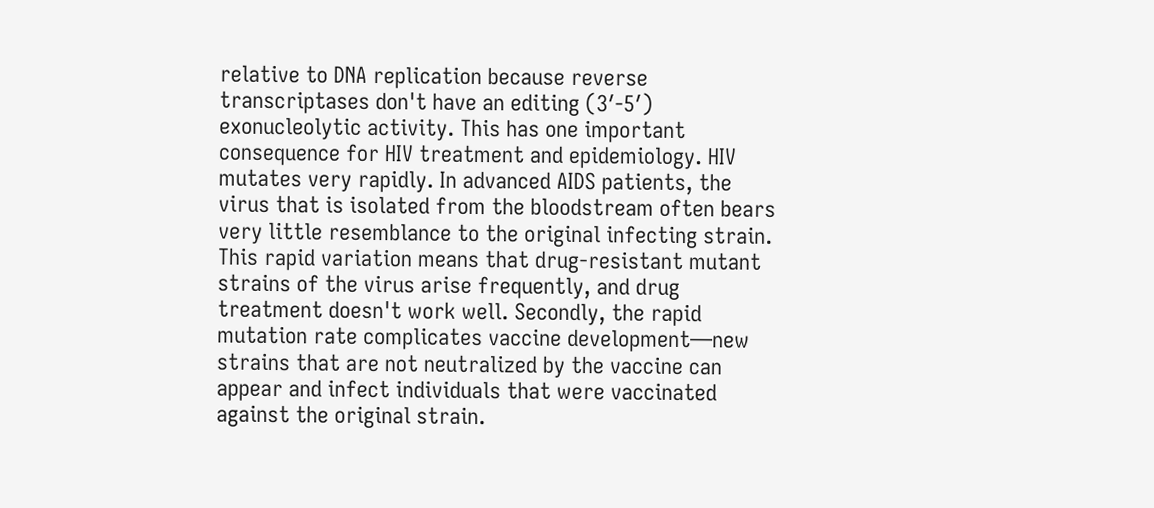relative to DNA replication because reverse transcriptases don't have an editing (3′‐5′) exonucleolytic activity. This has one important consequence for HIV treatment and epidemiology. HIV mutates very rapidly. In advanced AIDS patients, the virus that is isolated from the bloodstream often bears very little resemblance to the original infecting strain. This rapid variation means that drug‐resistant mutant strains of the virus arise frequently, and drug treatment doesn't work well. Secondly, the rapid mutation rate complicates vaccine development—new strains that are not neutralized by the vaccine can appear and infect individuals that were vaccinated against the original strain.